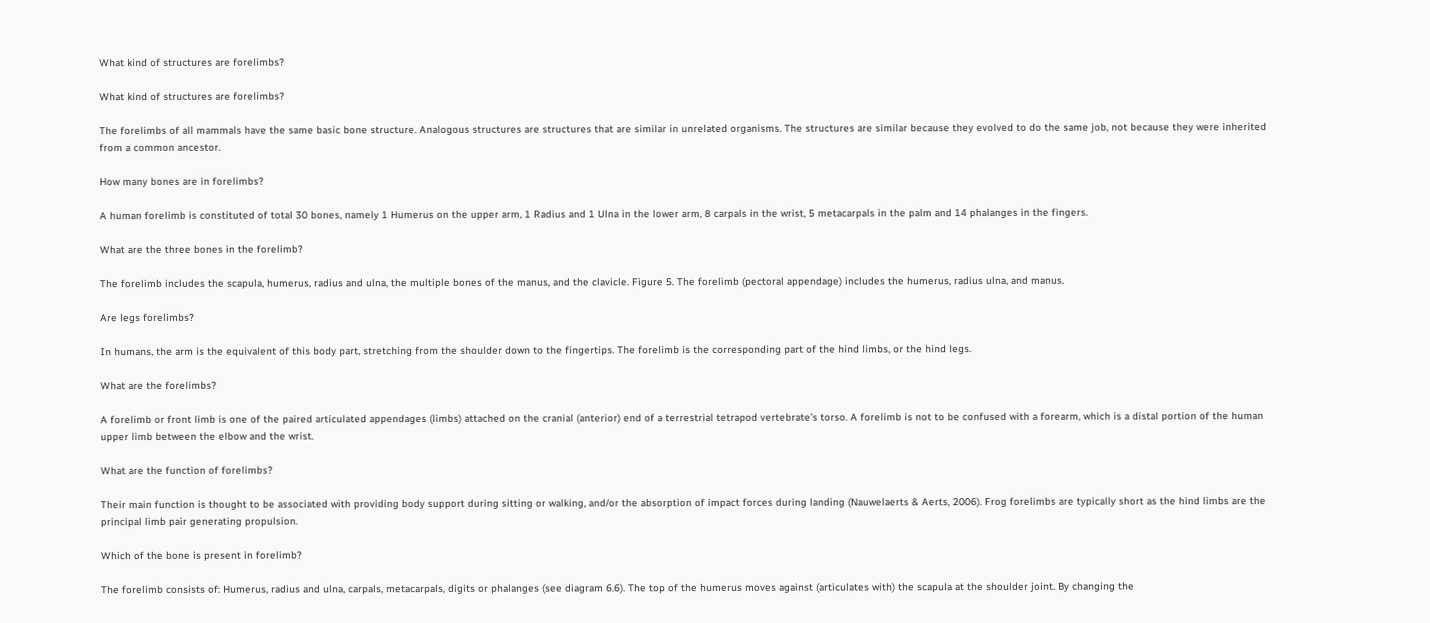What kind of structures are forelimbs?

What kind of structures are forelimbs?

The forelimbs of all mammals have the same basic bone structure. Analogous structures are structures that are similar in unrelated organisms. The structures are similar because they evolved to do the same job, not because they were inherited from a common ancestor.

How many bones are in forelimbs?

A human forelimb is constituted of total 30 bones, namely 1 Humerus on the upper arm, 1 Radius and 1 Ulna in the lower arm, 8 carpals in the wrist, 5 metacarpals in the palm and 14 phalanges in the fingers.

What are the three bones in the forelimb?

The forelimb includes the scapula, humerus, radius and ulna, the multiple bones of the manus, and the clavicle. Figure 5. The forelimb (pectoral appendage) includes the humerus, radius ulna, and manus.

Are legs forelimbs?

In humans, the arm is the equivalent of this body part, stretching from the shoulder down to the fingertips. The forelimb is the corresponding part of the hind limbs, or the hind legs.

What are the forelimbs?

A forelimb or front limb is one of the paired articulated appendages (limbs) attached on the cranial (anterior) end of a terrestrial tetrapod vertebrate’s torso. A forelimb is not to be confused with a forearm, which is a distal portion of the human upper limb between the elbow and the wrist.

What are the function of forelimbs?

Their main function is thought to be associated with providing body support during sitting or walking, and/or the absorption of impact forces during landing (Nauwelaerts & Aerts, 2006). Frog forelimbs are typically short as the hind limbs are the principal limb pair generating propulsion.

Which of the bone is present in forelimb?

The forelimb consists of: Humerus, radius and ulna, carpals, metacarpals, digits or phalanges (see diagram 6.6). The top of the humerus moves against (articulates with) the scapula at the shoulder joint. By changing the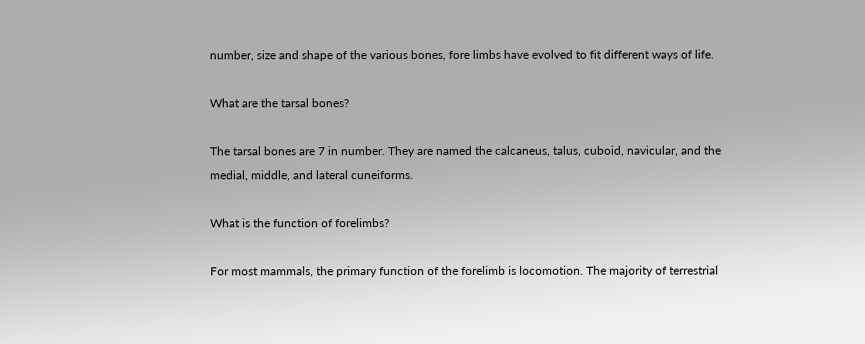number, size and shape of the various bones, fore limbs have evolved to fit different ways of life.

What are the tarsal bones?

The tarsal bones are 7 in number. They are named the calcaneus, talus, cuboid, navicular, and the medial, middle, and lateral cuneiforms.

What is the function of forelimbs?

For most mammals, the primary function of the forelimb is locomotion. The majority of terrestrial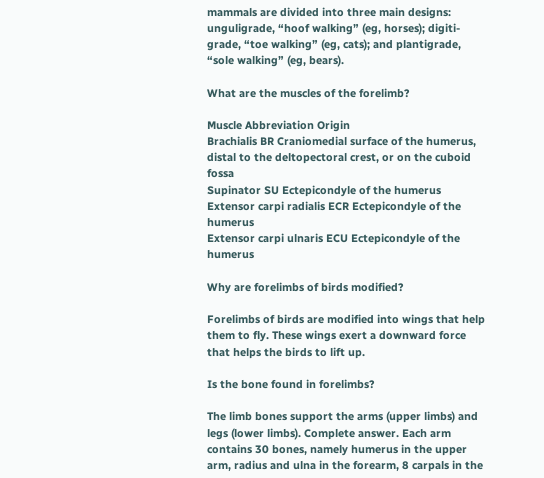mammals are divided into three main designs: unguligrade, “hoof walking” (eg, horses); digiti- grade, “toe walking” (eg, cats); and plantigrade, “sole walking” (eg, bears).

What are the muscles of the forelimb?

Muscle Abbreviation Origin
Brachialis BR Craniomedial surface of the humerus, distal to the deltopectoral crest, or on the cuboid fossa
Supinator SU Ectepicondyle of the humerus
Extensor carpi radialis ECR Ectepicondyle of the humerus
Extensor carpi ulnaris ECU Ectepicondyle of the humerus

Why are forelimbs of birds modified?

Forelimbs of birds are modified into wings that help them to fly. These wings exert a downward force that helps the birds to lift up.

Is the bone found in forelimbs?

The limb bones support the arms (upper limbs) and legs (lower limbs). Complete answer. Each arm contains 30 bones, namely humerus in the upper arm, radius and ulna in the forearm, 8 carpals in the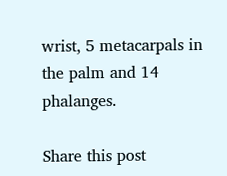wrist, 5 metacarpals in the palm and 14 phalanges.

Share this post